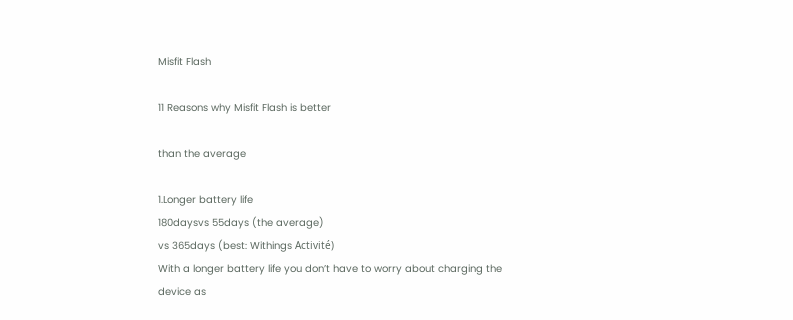Misfit Flash

11 Reasons why Misfit Flash is better

than the average

1.Longer battery life
180daysvs 55days (the average)
vs 365days (best: Withings Activité)
With a longer battery life you don’t have to worry about charging the device as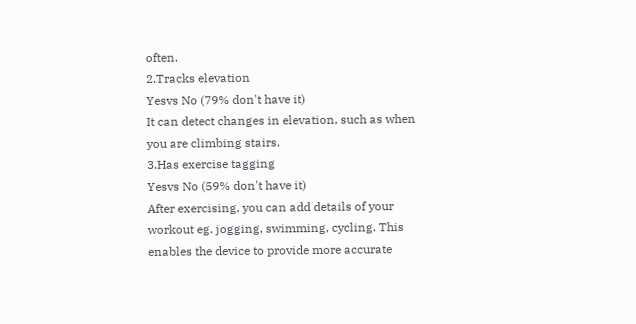often.
2.Tracks elevation
Yesvs No (79% don't have it)
It can detect changes in elevation, such as when you are climbing stairs.
3.Has exercise tagging
Yesvs No (59% don't have it)
After exercising, you can add details of your workout eg. jogging, swimming, cycling. This enables the device to provide more accurate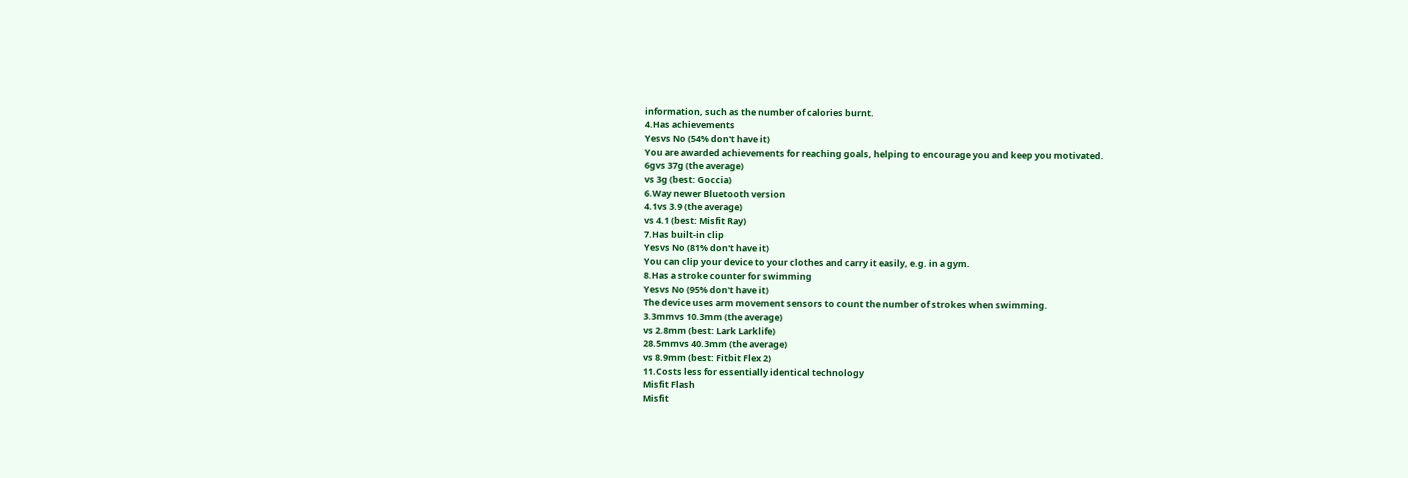information, such as the number of calories burnt.
4.Has achievements
Yesvs No (54% don't have it)
You are awarded achievements for reaching goals, helping to encourage you and keep you motivated.
6gvs 37g (the average)
vs 3g (best: Goccia)
6.Way newer Bluetooth version
4.1vs 3.9 (the average)
vs 4.1 (best: Misfit Ray)
7.Has built-in clip
Yesvs No (81% don't have it)
You can clip your device to your clothes and carry it easily, e.g. in a gym.
8.Has a stroke counter for swimming
Yesvs No (95% don't have it)
The device uses arm movement sensors to count the number of strokes when swimming.
3.3mmvs 10.3mm (the average)
vs 2.8mm (best: Lark Larklife)
28.5mmvs 40.3mm (the average)
vs 8.9mm (best: Fitbit Flex 2)
11.Costs less for essentially identical technology
Misfit Flash
Misfit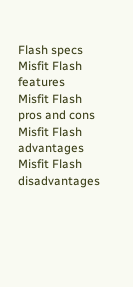Flash specs
Misfit Flash features
Misfit Flash pros and cons
Misfit Flash advantages
Misfit Flash disadvantages